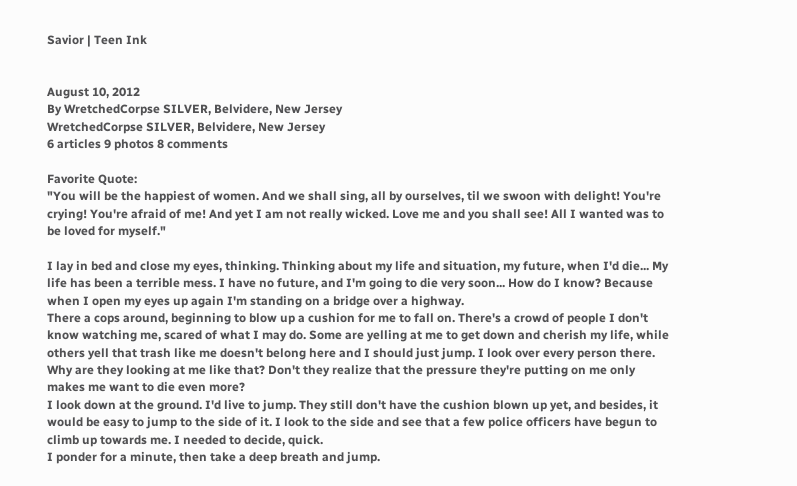Savior | Teen Ink


August 10, 2012
By WretchedCorpse SILVER, Belvidere, New Jersey
WretchedCorpse SILVER, Belvidere, New Jersey
6 articles 9 photos 8 comments

Favorite Quote:
"You will be the happiest of women. And we shall sing, all by ourselves, til we swoon with delight! You're crying! You're afraid of me! And yet I am not really wicked. Love me and you shall see! All I wanted was to be loved for myself."

I lay in bed and close my eyes, thinking. Thinking about my life and situation, my future, when I'd die... My life has been a terrible mess. I have no future, and I'm going to die very soon... How do I know? Because when I open my eyes up again I'm standing on a bridge over a highway.
There a cops around, beginning to blow up a cushion for me to fall on. There's a crowd of people I don't know watching me, scared of what I may do. Some are yelling at me to get down and cherish my life, while others yell that trash like me doesn't belong here and I should just jump. I look over every person there. Why are they looking at me like that? Don't they realize that the pressure they're putting on me only makes me want to die even more?
I look down at the ground. I'd live to jump. They still don't have the cushion blown up yet, and besides, it would be easy to jump to the side of it. I look to the side and see that a few police officers have begun to climb up towards me. I needed to decide, quick.
I ponder for a minute, then take a deep breath and jump.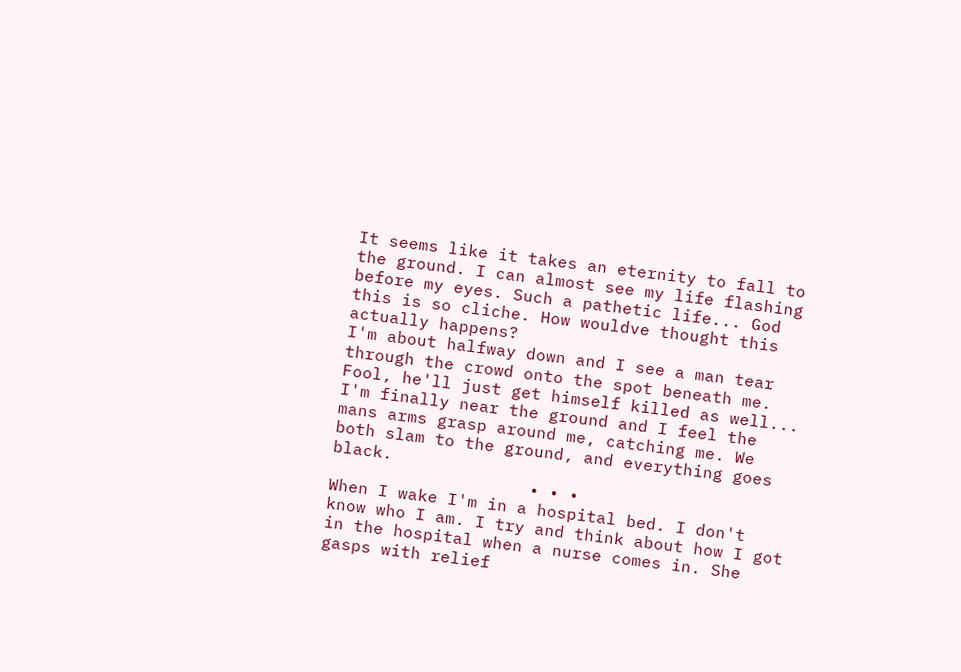It seems like it takes an eternity to fall to the ground. I can almost see my life flashing before my eyes. Such a pathetic life... God this is so cliche. How wouldve thought this actually happens?
I'm about halfway down and I see a man tear through the crowd onto the spot beneath me. Fool, he'll just get himself killed as well...
I'm finally near the ground and I feel the mans arms grasp around me, catching me. We both slam to the ground, and everything goes black.
                    • • •
When I wake I'm in a hospital bed. I don't know who I am. I try and think about how I got in the hospital when a nurse comes in. She gasps with relief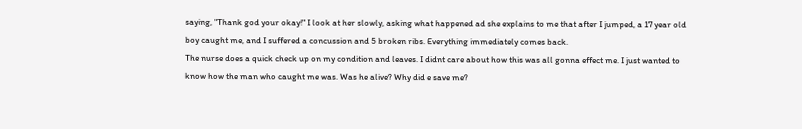saying, "Thank god your okay!" I look at her slowly, asking what happened ad she explains to me that after I jumped, a 17 year old boy caught me, and I suffered a concussion and 5 broken ribs. Everything immediately comes back.
The nurse does a quick check up on my condition and leaves. I didnt care about how this was all gonna effect me. I just wanted to know how the man who caught me was. Was he alive? Why did e save me?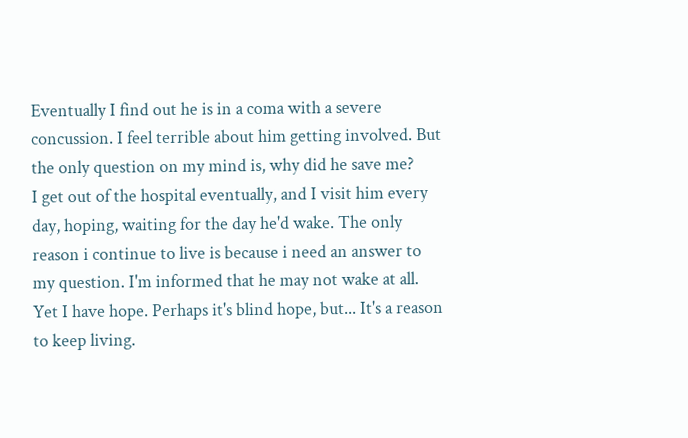Eventually I find out he is in a coma with a severe concussion. I feel terrible about him getting involved. But the only question on my mind is, why did he save me?
I get out of the hospital eventually, and I visit him every day, hoping, waiting for the day he'd wake. The only reason i continue to live is because i need an answer to my question. I'm informed that he may not wake at all. Yet I have hope. Perhaps it's blind hope, but... It's a reason to keep living.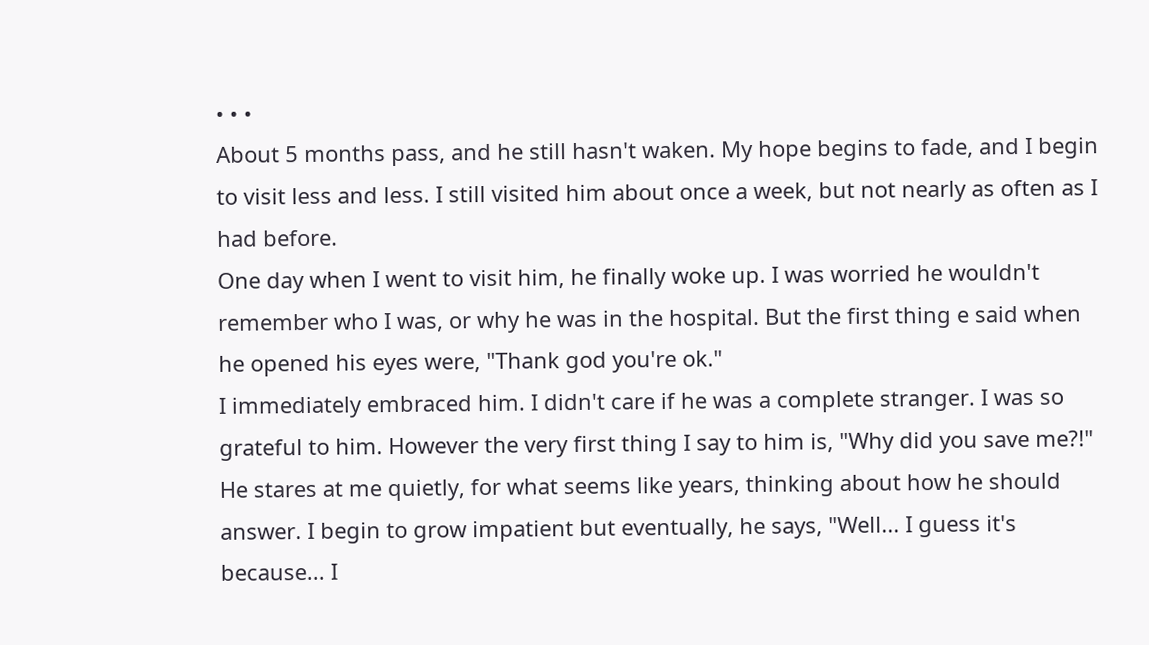• • •
About 5 months pass, and he still hasn't waken. My hope begins to fade, and I begin to visit less and less. I still visited him about once a week, but not nearly as often as I had before.
One day when I went to visit him, he finally woke up. I was worried he wouldn't remember who I was, or why he was in the hospital. But the first thing e said when he opened his eyes were, "Thank god you're ok."
I immediately embraced him. I didn't care if he was a complete stranger. I was so grateful to him. However the very first thing I say to him is, "Why did you save me?!"
He stares at me quietly, for what seems like years, thinking about how he should answer. I begin to grow impatient but eventually, he says, "Well... I guess it's because... I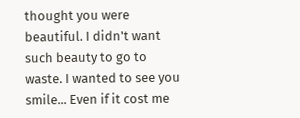thought you were beautiful. I didn't want such beauty to go to waste. I wanted to see you smile... Even if it cost me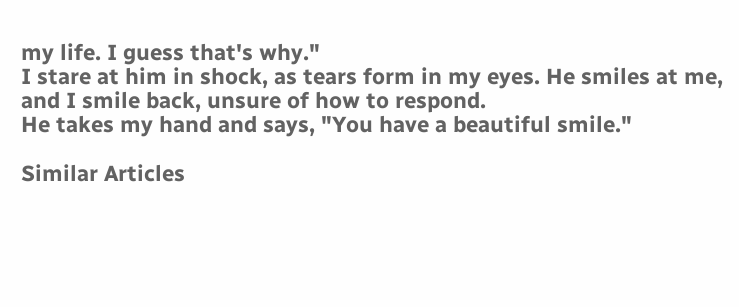my life. I guess that's why."
I stare at him in shock, as tears form in my eyes. He smiles at me, and I smile back, unsure of how to respond.
He takes my hand and says, "You have a beautiful smile."

Similar Articles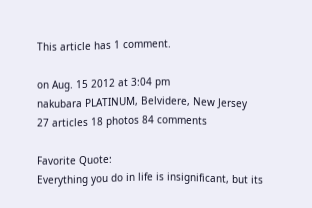This article has 1 comment.

on Aug. 15 2012 at 3:04 pm
nakubara PLATINUM, Belvidere, New Jersey
27 articles 18 photos 84 comments

Favorite Quote:
Everything you do in life is insignificant, but its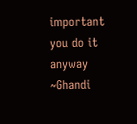important you do it anyway ~Ghandi